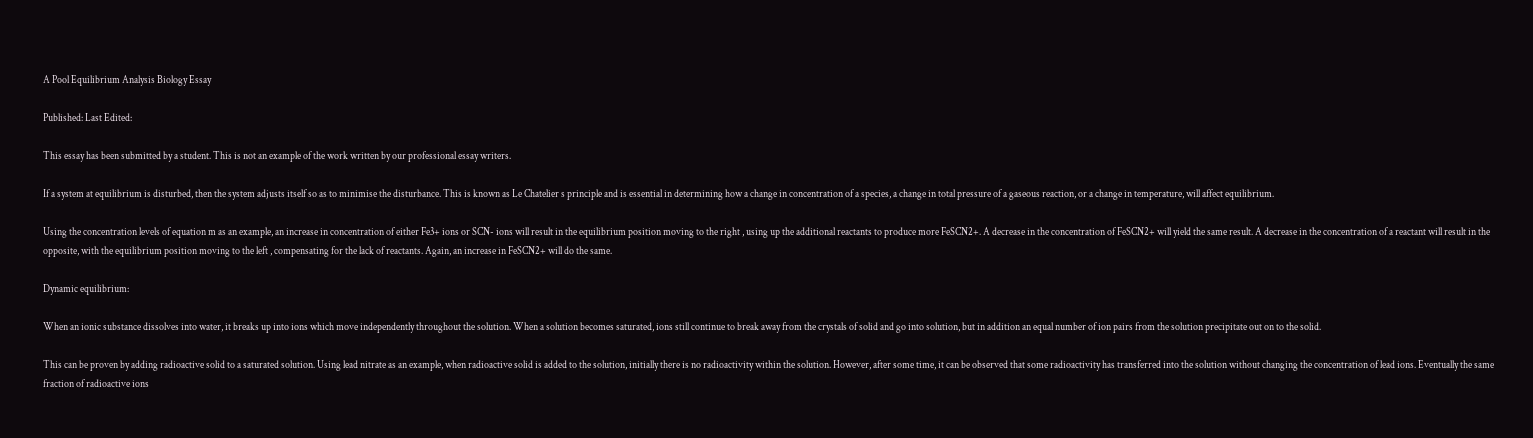A Pool Equilibrium Analysis Biology Essay

Published: Last Edited:

This essay has been submitted by a student. This is not an example of the work written by our professional essay writers.

If a system at equilibrium is disturbed, then the system adjusts itself so as to minimise the disturbance. This is known as Le Chatelier s principle and is essential in determining how a change in concentration of a species, a change in total pressure of a gaseous reaction, or a change in temperature, will affect equilibrium.

Using the concentration levels of equation m as an example, an increase in concentration of either Fe3+ ions or SCN- ions will result in the equilibrium position moving to the right , using up the additional reactants to produce more FeSCN2+. A decrease in the concentration of FeSCN2+ will yield the same result. A decrease in the concentration of a reactant will result in the opposite, with the equilibrium position moving to the left , compensating for the lack of reactants. Again, an increase in FeSCN2+ will do the same.

Dynamic equilibrium:

When an ionic substance dissolves into water, it breaks up into ions which move independently throughout the solution. When a solution becomes saturated, ions still continue to break away from the crystals of solid and go into solution, but in addition an equal number of ion pairs from the solution precipitate out on to the solid.

This can be proven by adding radioactive solid to a saturated solution. Using lead nitrate as an example, when radioactive solid is added to the solution, initially there is no radioactivity within the solution. However, after some time, it can be observed that some radioactivity has transferred into the solution without changing the concentration of lead ions. Eventually the same fraction of radioactive ions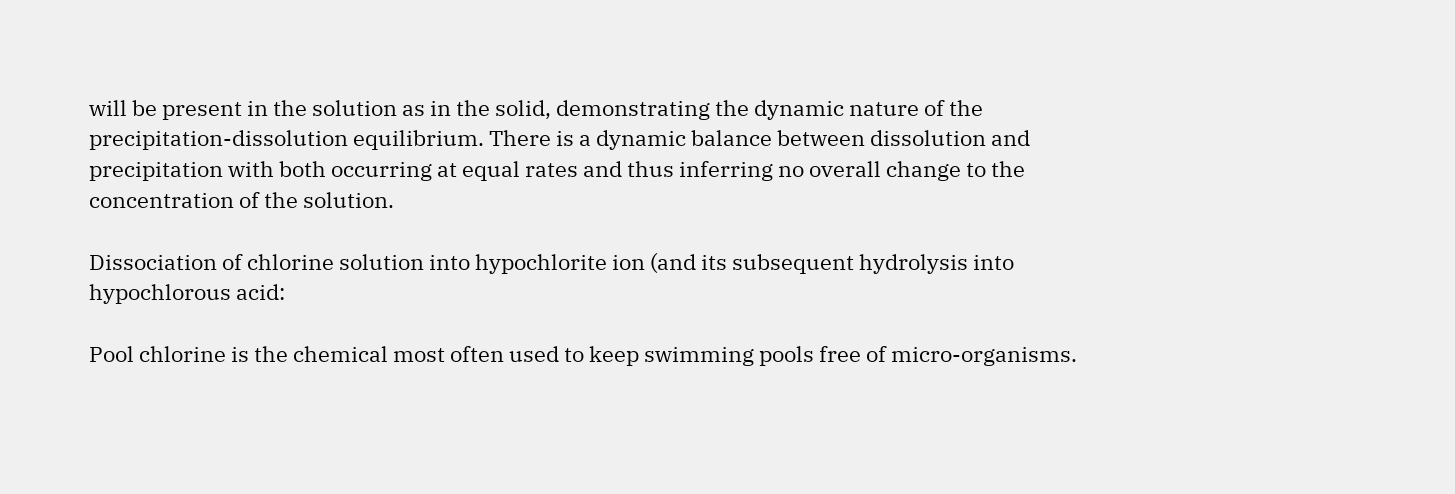will be present in the solution as in the solid, demonstrating the dynamic nature of the precipitation-dissolution equilibrium. There is a dynamic balance between dissolution and precipitation with both occurring at equal rates and thus inferring no overall change to the concentration of the solution.

Dissociation of chlorine solution into hypochlorite ion (and its subsequent hydrolysis into hypochlorous acid:

Pool chlorine is the chemical most often used to keep swimming pools free of micro-organisms.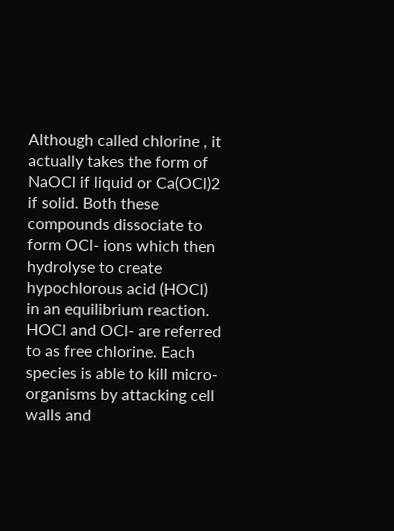Although called chlorine , it actually takes the form of NaOCl if liquid or Ca(OCl)2 if solid. Both these compounds dissociate to form OCl- ions which then hydrolyse to create hypochlorous acid (HOCl) in an equilibrium reaction. HOCl and OCl- are referred to as free chlorine. Each species is able to kill micro-organisms by attacking cell walls and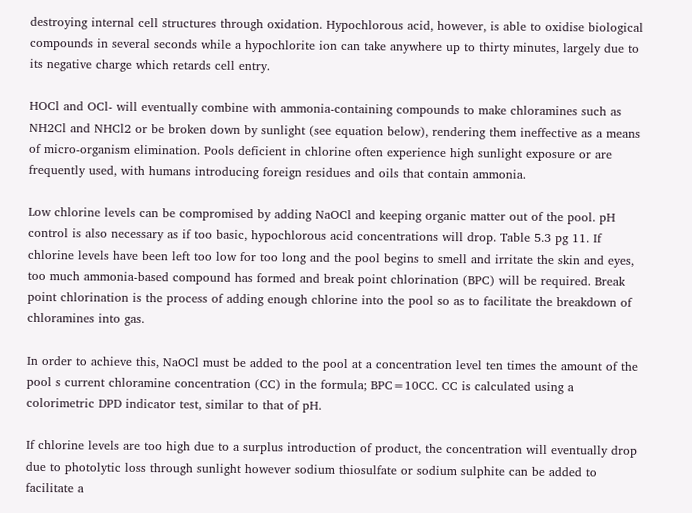destroying internal cell structures through oxidation. Hypochlorous acid, however, is able to oxidise biological compounds in several seconds while a hypochlorite ion can take anywhere up to thirty minutes, largely due to its negative charge which retards cell entry.

HOCl and OCl- will eventually combine with ammonia-containing compounds to make chloramines such as NH2Cl and NHCl2 or be broken down by sunlight (see equation below), rendering them ineffective as a means of micro-organism elimination. Pools deficient in chlorine often experience high sunlight exposure or are frequently used, with humans introducing foreign residues and oils that contain ammonia.

Low chlorine levels can be compromised by adding NaOCl and keeping organic matter out of the pool. pH control is also necessary as if too basic, hypochlorous acid concentrations will drop. Table 5.3 pg 11. If chlorine levels have been left too low for too long and the pool begins to smell and irritate the skin and eyes, too much ammonia-based compound has formed and break point chlorination (BPC) will be required. Break point chlorination is the process of adding enough chlorine into the pool so as to facilitate the breakdown of chloramines into gas.

In order to achieve this, NaOCl must be added to the pool at a concentration level ten times the amount of the pool s current chloramine concentration (CC) in the formula; BPC=10CC. CC is calculated using a colorimetric DPD indicator test, similar to that of pH.

If chlorine levels are too high due to a surplus introduction of product, the concentration will eventually drop due to photolytic loss through sunlight however sodium thiosulfate or sodium sulphite can be added to facilitate a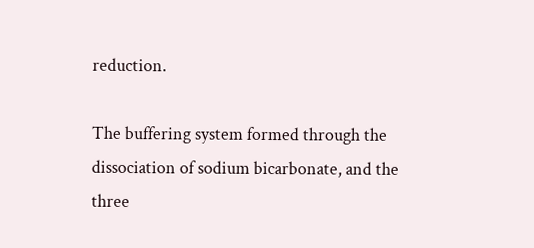reduction.

The buffering system formed through the dissociation of sodium bicarbonate, and the three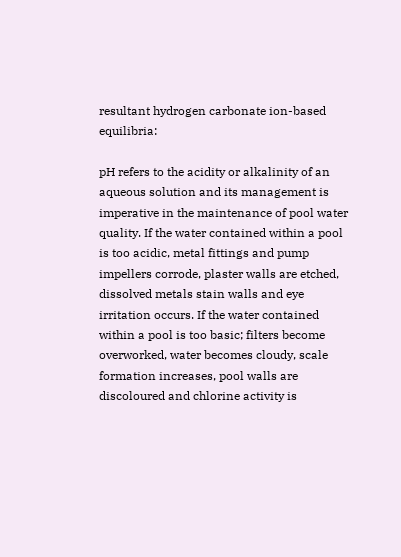resultant hydrogen carbonate ion-based equilibria:

pH refers to the acidity or alkalinity of an aqueous solution and its management is imperative in the maintenance of pool water quality. If the water contained within a pool is too acidic, metal fittings and pump impellers corrode, plaster walls are etched, dissolved metals stain walls and eye irritation occurs. If the water contained within a pool is too basic; filters become overworked, water becomes cloudy, scale formation increases, pool walls are discoloured and chlorine activity is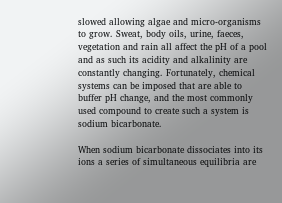slowed allowing algae and micro-organisms to grow. Sweat, body oils, urine, faeces, vegetation and rain all affect the pH of a pool and as such its acidity and alkalinity are constantly changing. Fortunately, chemical systems can be imposed that are able to buffer pH change, and the most commonly used compound to create such a system is sodium bicarbonate.

When sodium bicarbonate dissociates into its ions a series of simultaneous equilibria are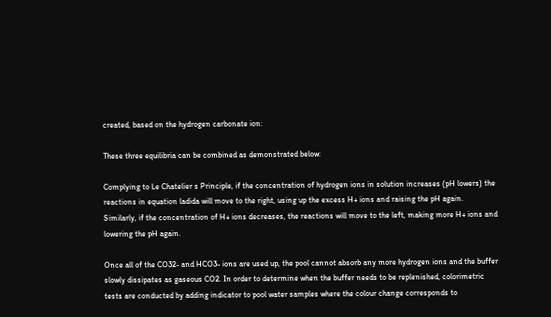created, based on the hydrogen carbonate ion:

These three equilibria can be combined as demonstrated below:

Complying to Le Chatelier s Principle, if the concentration of hydrogen ions in solution increases (pH lowers) the reactions in equation ladida will move to the right, using up the excess H+ ions and raising the pH again. Similarly, if the concentration of H+ ions decreases, the reactions will move to the left, making more H+ ions and lowering the pH again.

Once all of the CO32- and HCO3- ions are used up, the pool cannot absorb any more hydrogen ions and the buffer slowly dissipates as gaseous CO2. In order to determine when the buffer needs to be replenished, colorimetric tests are conducted by adding indicator to pool water samples where the colour change corresponds to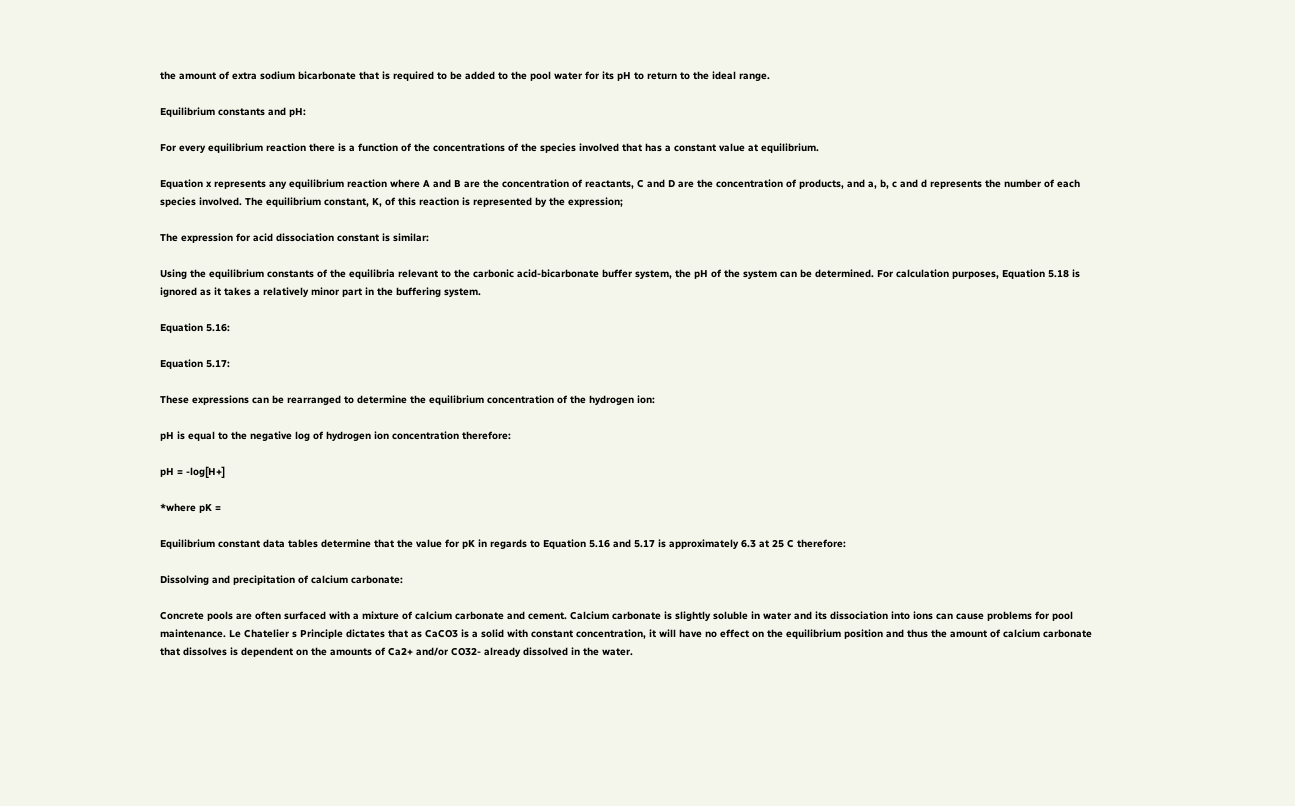the amount of extra sodium bicarbonate that is required to be added to the pool water for its pH to return to the ideal range.

Equilibrium constants and pH:

For every equilibrium reaction there is a function of the concentrations of the species involved that has a constant value at equilibrium.

Equation x represents any equilibrium reaction where A and B are the concentration of reactants, C and D are the concentration of products, and a, b, c and d represents the number of each species involved. The equilibrium constant, K, of this reaction is represented by the expression;

The expression for acid dissociation constant is similar:

Using the equilibrium constants of the equilibria relevant to the carbonic acid-bicarbonate buffer system, the pH of the system can be determined. For calculation purposes, Equation 5.18 is ignored as it takes a relatively minor part in the buffering system.

Equation 5.16:

Equation 5.17:

These expressions can be rearranged to determine the equilibrium concentration of the hydrogen ion:

pH is equal to the negative log of hydrogen ion concentration therefore:

pH = -log[H+]

*where pK =

Equilibrium constant data tables determine that the value for pK in regards to Equation 5.16 and 5.17 is approximately 6.3 at 25 C therefore:

Dissolving and precipitation of calcium carbonate:

Concrete pools are often surfaced with a mixture of calcium carbonate and cement. Calcium carbonate is slightly soluble in water and its dissociation into ions can cause problems for pool maintenance. Le Chatelier s Principle dictates that as CaCO3 is a solid with constant concentration, it will have no effect on the equilibrium position and thus the amount of calcium carbonate that dissolves is dependent on the amounts of Ca2+ and/or CO32- already dissolved in the water.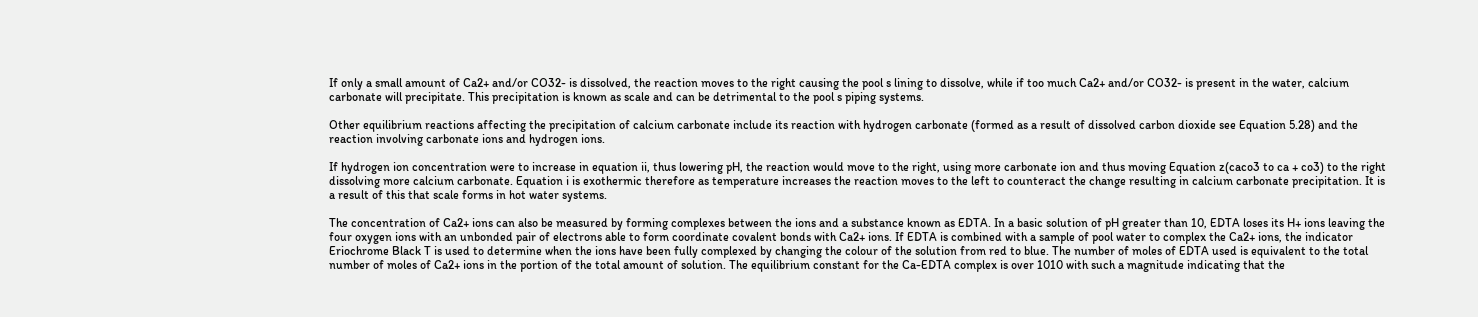If only a small amount of Ca2+ and/or CO32- is dissolved, the reaction moves to the right causing the pool s lining to dissolve, while if too much Ca2+ and/or CO32- is present in the water, calcium carbonate will precipitate. This precipitation is known as scale and can be detrimental to the pool s piping systems.

Other equilibrium reactions affecting the precipitation of calcium carbonate include its reaction with hydrogen carbonate (formed as a result of dissolved carbon dioxide see Equation 5.28) and the reaction involving carbonate ions and hydrogen ions.

If hydrogen ion concentration were to increase in equation ii, thus lowering pH, the reaction would move to the right, using more carbonate ion and thus moving Equation z(caco3 to ca + co3) to the right dissolving more calcium carbonate. Equation i is exothermic therefore as temperature increases the reaction moves to the left to counteract the change resulting in calcium carbonate precipitation. It is a result of this that scale forms in hot water systems.

The concentration of Ca2+ ions can also be measured by forming complexes between the ions and a substance known as EDTA. In a basic solution of pH greater than 10, EDTA loses its H+ ions leaving the four oxygen ions with an unbonded pair of electrons able to form coordinate covalent bonds with Ca2+ ions. If EDTA is combined with a sample of pool water to complex the Ca2+ ions, the indicator Eriochrome Black T is used to determine when the ions have been fully complexed by changing the colour of the solution from red to blue. The number of moles of EDTA used is equivalent to the total number of moles of Ca2+ ions in the portion of the total amount of solution. The equilibrium constant for the Ca-EDTA complex is over 1010 with such a magnitude indicating that the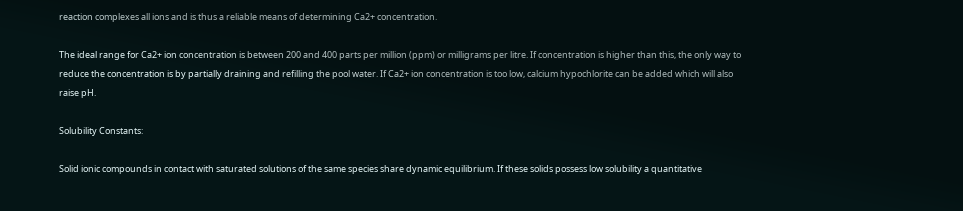reaction complexes all ions and is thus a reliable means of determining Ca2+ concentration.

The ideal range for Ca2+ ion concentration is between 200 and 400 parts per million (ppm) or milligrams per litre. If concentration is higher than this, the only way to reduce the concentration is by partially draining and refilling the pool water. If Ca2+ ion concentration is too low, calcium hypochlorite can be added which will also raise pH.

Solubility Constants:

Solid ionic compounds in contact with saturated solutions of the same species share dynamic equilibrium. If these solids possess low solubility a quantitative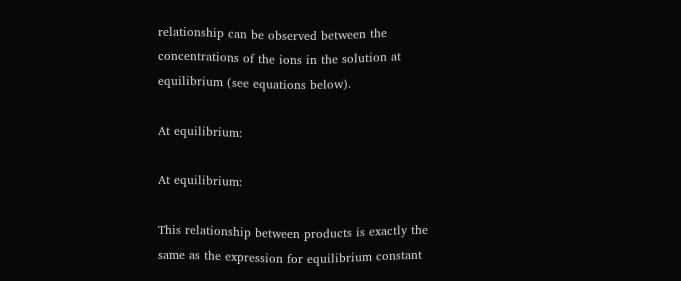relationship can be observed between the concentrations of the ions in the solution at equilibrium (see equations below).

At equilibrium:

At equilibrium:

This relationship between products is exactly the same as the expression for equilibrium constant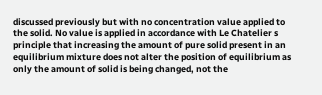discussed previously but with no concentration value applied to the solid. No value is applied in accordance with Le Chatelier s principle that increasing the amount of pure solid present in an equilibrium mixture does not alter the position of equilibrium as only the amount of solid is being changed, not the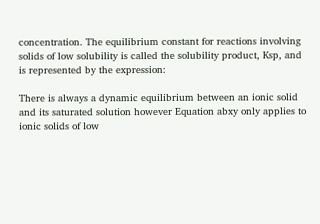concentration. The equilibrium constant for reactions involving solids of low solubility is called the solubility product, Ksp, and is represented by the expression:

There is always a dynamic equilibrium between an ionic solid and its saturated solution however Equation abxy only applies to ionic solids of low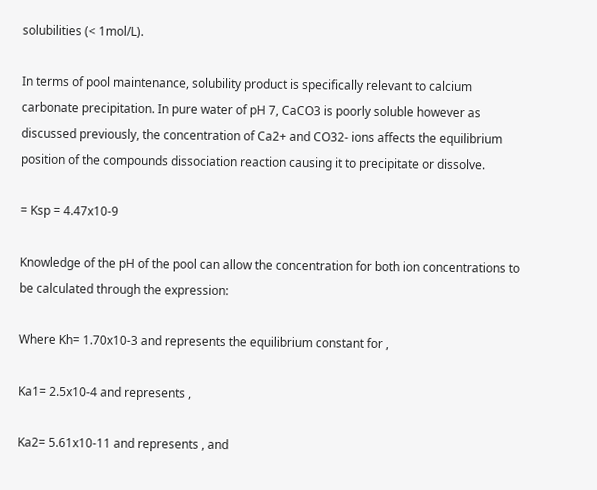solubilities (< 1mol/L).

In terms of pool maintenance, solubility product is specifically relevant to calcium carbonate precipitation. In pure water of pH 7, CaCO3 is poorly soluble however as discussed previously, the concentration of Ca2+ and CO32- ions affects the equilibrium position of the compounds dissociation reaction causing it to precipitate or dissolve.

= Ksp = 4.47x10-9

Knowledge of the pH of the pool can allow the concentration for both ion concentrations to be calculated through the expression:

Where Kh= 1.70x10-3 and represents the equilibrium constant for ,

Ka1= 2.5x10-4 and represents ,

Ka2= 5.61x10-11 and represents , and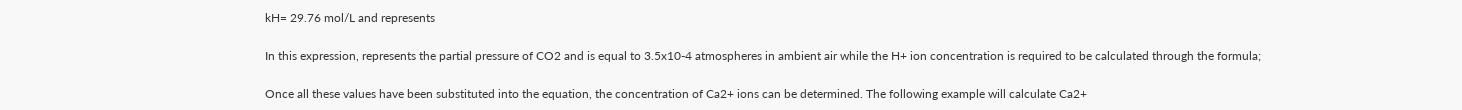kH= 29.76 mol/L and represents

In this expression, represents the partial pressure of CO2 and is equal to 3.5x10-4 atmospheres in ambient air while the H+ ion concentration is required to be calculated through the formula;

Once all these values have been substituted into the equation, the concentration of Ca2+ ions can be determined. The following example will calculate Ca2+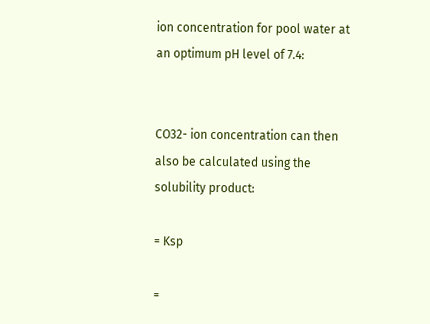ion concentration for pool water at an optimum pH level of 7.4:


CO32- ion concentration can then also be calculated using the solubility product:

= Ksp

=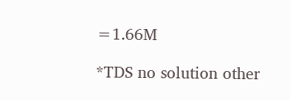=1.66M

*TDS no solution other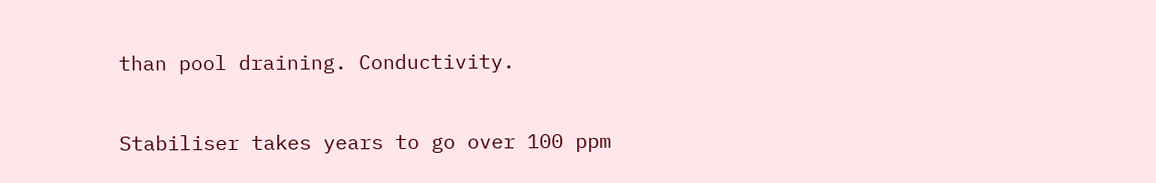than pool draining. Conductivity.

Stabiliser takes years to go over 100 ppm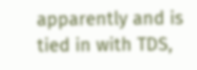apparently and is tied in with TDS,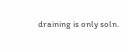draining is only soln.